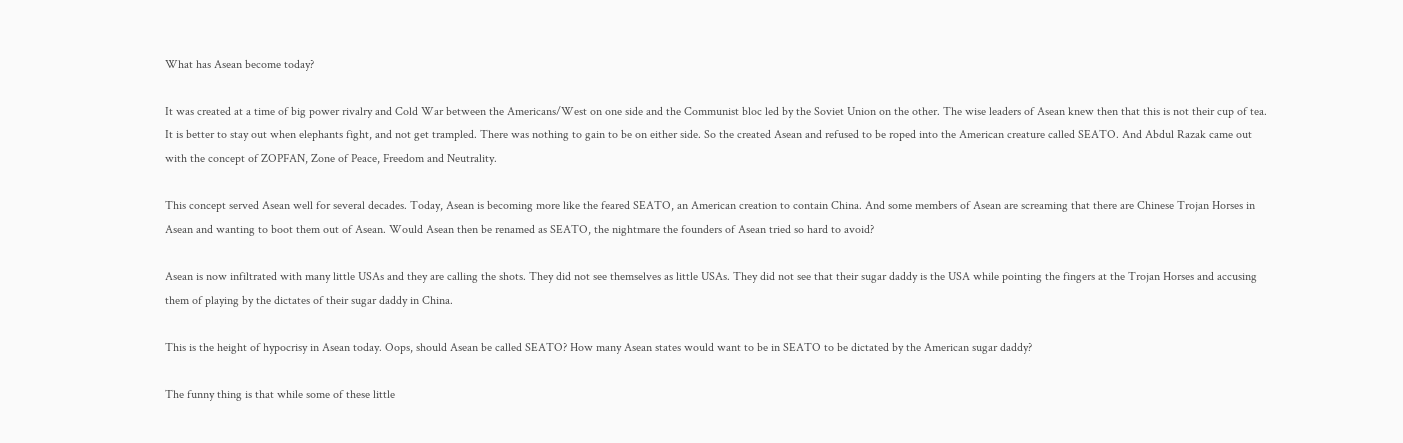What has Asean become today?

It was created at a time of big power rivalry and Cold War between the Americans/West on one side and the Communist bloc led by the Soviet Union on the other. The wise leaders of Asean knew then that this is not their cup of tea. It is better to stay out when elephants fight, and not get trampled. There was nothing to gain to be on either side. So the created Asean and refused to be roped into the American creature called SEATO. And Abdul Razak came out with the concept of ZOPFAN, Zone of Peace, Freedom and Neutrality.

This concept served Asean well for several decades. Today, Asean is becoming more like the feared SEATO, an American creation to contain China. And some members of Asean are screaming that there are Chinese Trojan Horses in Asean and wanting to boot them out of Asean. Would Asean then be renamed as SEATO, the nightmare the founders of Asean tried so hard to avoid?

Asean is now infiltrated with many little USAs and they are calling the shots. They did not see themselves as little USAs. They did not see that their sugar daddy is the USA while pointing the fingers at the Trojan Horses and accusing them of playing by the dictates of their sugar daddy in China.

This is the height of hypocrisy in Asean today. Oops, should Asean be called SEATO? How many Asean states would want to be in SEATO to be dictated by the American sugar daddy?

The funny thing is that while some of these little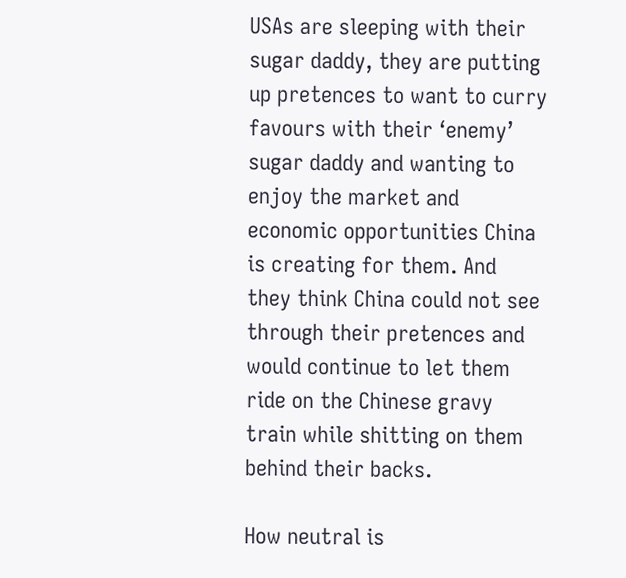USAs are sleeping with their sugar daddy, they are putting up pretences to want to curry favours with their ‘enemy’ sugar daddy and wanting to enjoy the market and economic opportunities China is creating for them. And they think China could not see through their pretences and would continue to let them ride on the Chinese gravy train while shitting on them behind their backs.

How neutral is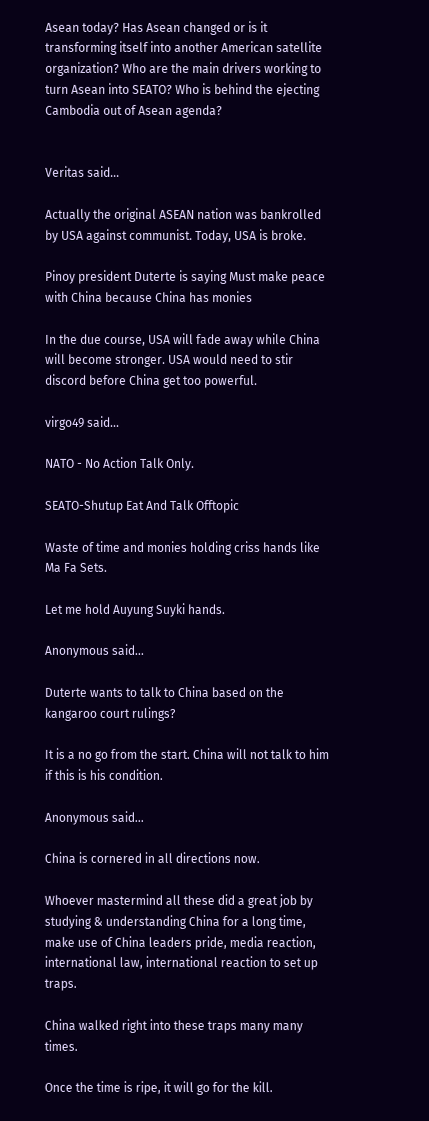Asean today? Has Asean changed or is it transforming itself into another American satellite organization? Who are the main drivers working to turn Asean into SEATO? Who is behind the ejecting Cambodia out of Asean agenda?


Veritas said...

Actually the original ASEAN nation was bankrolled by USA against communist. Today, USA is broke.

Pinoy president Duterte is saying Must make peace with China because China has monies

In the due course, USA will fade away while China will become stronger. USA would need to stir discord before China get too powerful.

virgo49 said...

NATO - No Action Talk Only.

SEATO-Shutup Eat And Talk Offtopic

Waste of time and monies holding criss hands like Ma Fa Sets.

Let me hold Auyung Suyki hands.

Anonymous said...

Duterte wants to talk to China based on the kangaroo court rulings?

It is a no go from the start. China will not talk to him if this is his condition.

Anonymous said...

China is cornered in all directions now.

Whoever mastermind all these did a great job by studying & understanding China for a long time, make use of China leaders pride, media reaction, international law, international reaction to set up traps.

China walked right into these traps many many times.

Once the time is ripe, it will go for the kill.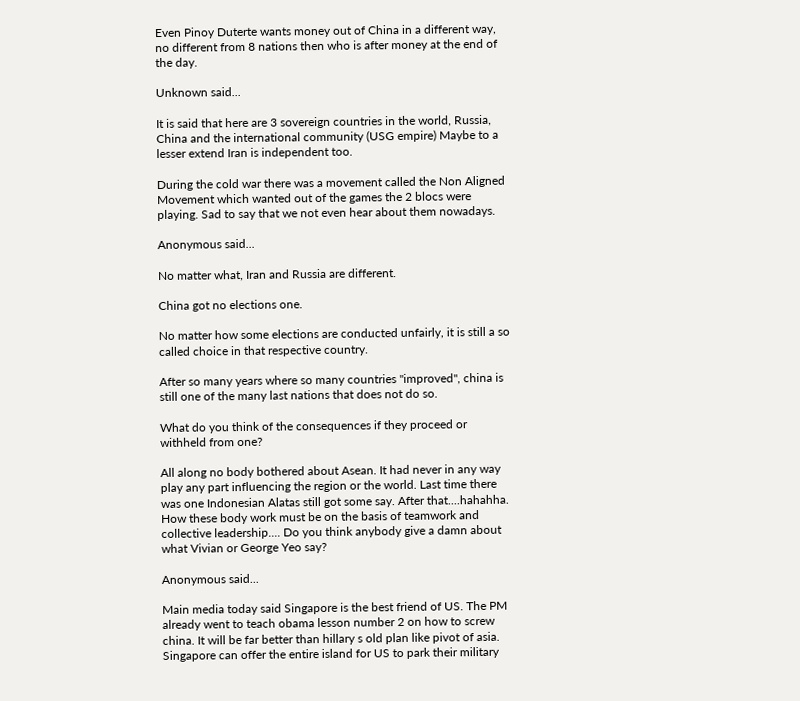Even Pinoy Duterte wants money out of China in a different way, no different from 8 nations then who is after money at the end of the day.

Unknown said...

It is said that here are 3 sovereign countries in the world, Russia, China and the international community (USG empire) Maybe to a lesser extend Iran is independent too.

During the cold war there was a movement called the Non Aligned Movement which wanted out of the games the 2 blocs were playing. Sad to say that we not even hear about them nowadays.

Anonymous said...

No matter what, Iran and Russia are different.

China got no elections one.

No matter how some elections are conducted unfairly, it is still a so called choice in that respective country.

After so many years where so many countries "improved", china is still one of the many last nations that does not do so.

What do you think of the consequences if they proceed or withheld from one?

All along no body bothered about Asean. It had never in any way play any part influencing the region or the world. Last time there was one Indonesian Alatas still got some say. After that....hahahha. How these body work must be on the basis of teamwork and collective leadership.... Do you think anybody give a damn about what Vivian or George Yeo say?

Anonymous said...

Main media today said Singapore is the best friend of US. The PM already went to teach obama lesson number 2 on how to screw china. It will be far better than hillary s old plan like pivot of asia. Singapore can offer the entire island for US to park their military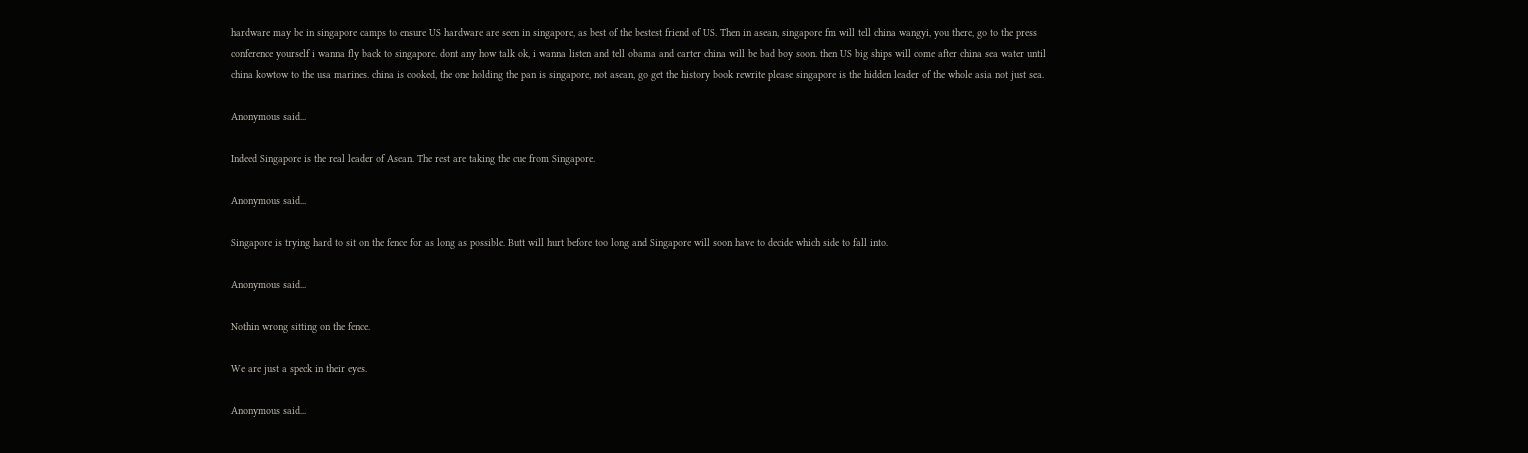hardware may be in singapore camps to ensure US hardware are seen in singapore, as best of the bestest friend of US. Then in asean, singapore fm will tell china wangyi, you there, go to the press conference yourself i wanna fly back to singapore. dont any how talk ok, i wanna listen and tell obama and carter china will be bad boy soon. then US big ships will come after china sea water until china kowtow to the usa marines. china is cooked, the one holding the pan is singapore, not asean, go get the history book rewrite please singapore is the hidden leader of the whole asia not just sea.

Anonymous said...

Indeed Singapore is the real leader of Asean. The rest are taking the cue from Singapore.

Anonymous said...

Singapore is trying hard to sit on the fence for as long as possible. Butt will hurt before too long and Singapore will soon have to decide which side to fall into.

Anonymous said...

Nothin wrong sitting on the fence.

We are just a speck in their eyes.

Anonymous said...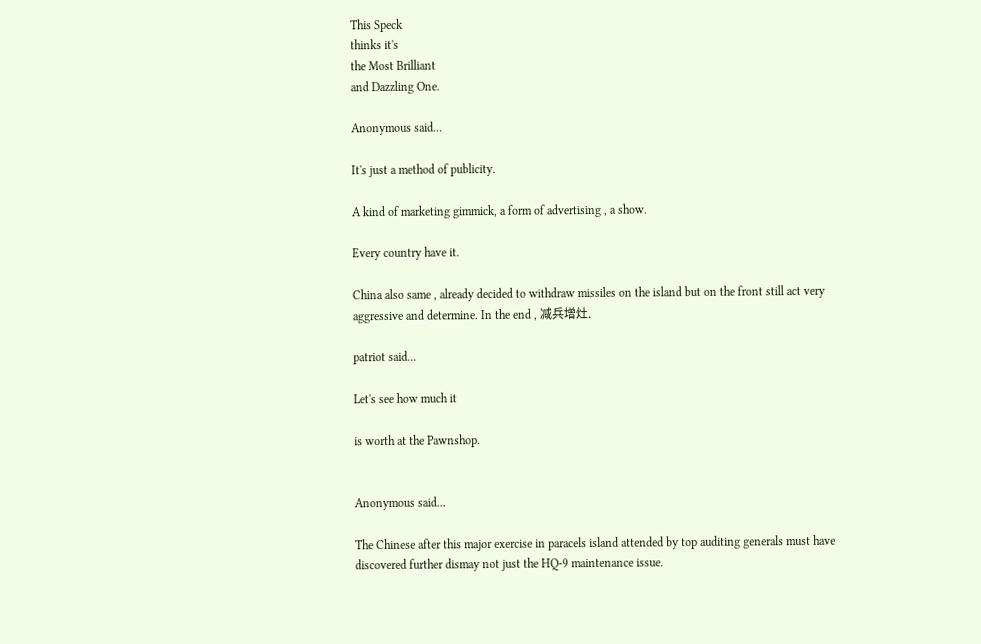This Speck
thinks it's
the Most Brilliant
and Dazzling One.

Anonymous said...

It's just a method of publicity.

A kind of marketing gimmick, a form of advertising , a show.

Every country have it.

China also same , already decided to withdraw missiles on the island but on the front still act very aggressive and determine. In the end , 减兵增灶.

patriot said...

Let's see how much it

is worth at the Pawnshop.


Anonymous said...

The Chinese after this major exercise in paracels island attended by top auditing generals must have discovered further dismay not just the HQ-9 maintenance issue.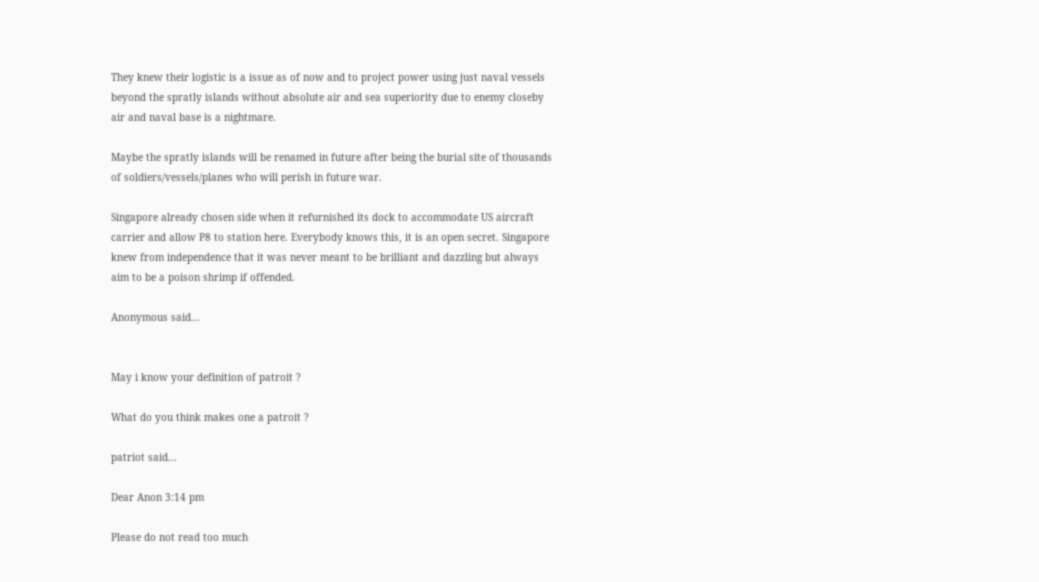They knew their logistic is a issue as of now and to project power using just naval vessels beyond the spratly islands without absolute air and sea superiority due to enemy closeby air and naval base is a nightmare.

Maybe the spratly islands will be renamed in future after being the burial site of thousands of soldiers/vessels/planes who will perish in future war.

Singapore already chosen side when it refurnished its dock to accommodate US aircraft carrier and allow P8 to station here. Everybody knows this, it is an open secret. Singapore knew from independence that it was never meant to be brilliant and dazzling but always aim to be a poison shrimp if offended.

Anonymous said...


May i know your definition of patroit ?

What do you think makes one a patroit ?

patriot said...

Dear Anon 3:14 pm

Please do not read too much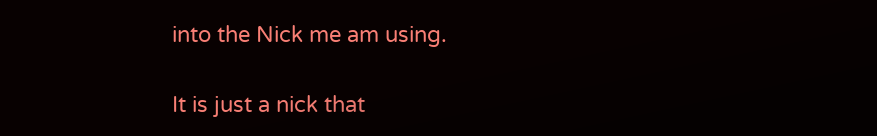into the Nick me am using.

It is just a nick that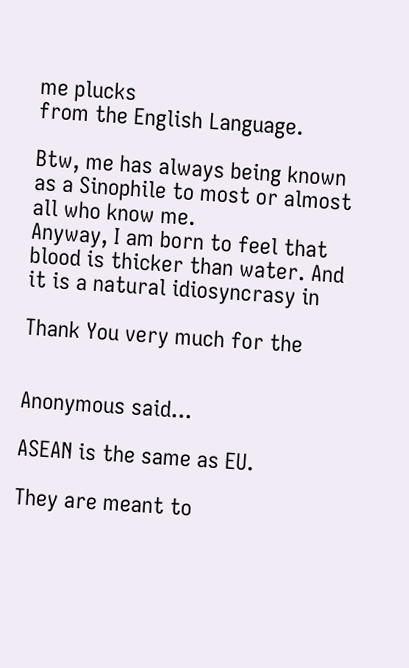me plucks
from the English Language.

Btw, me has always being known
as a Sinophile to most or almost
all who know me.
Anyway, I am born to feel that
blood is thicker than water. And
it is a natural idiosyncrasy in

Thank You very much for the


Anonymous said...

ASEAN is the same as EU.

They are meant to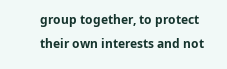group together, to protect their own interests and not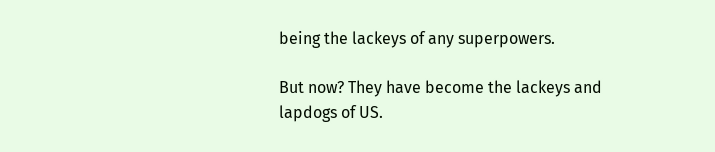being the lackeys of any superpowers.

But now? They have become the lackeys and lapdogs of US.